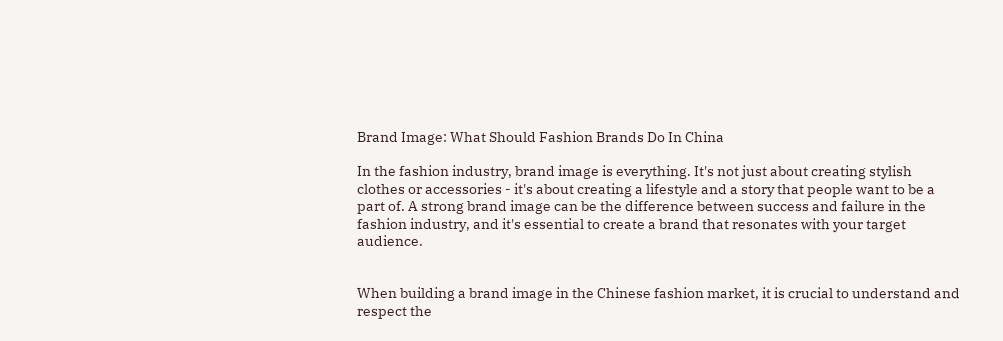Brand Image: What Should Fashion Brands Do In China

In the fashion industry, brand image is everything. It's not just about creating stylish clothes or accessories - it's about creating a lifestyle and a story that people want to be a part of. A strong brand image can be the difference between success and failure in the fashion industry, and it's essential to create a brand that resonates with your target audience.


When building a brand image in the Chinese fashion market, it is crucial to understand and respect the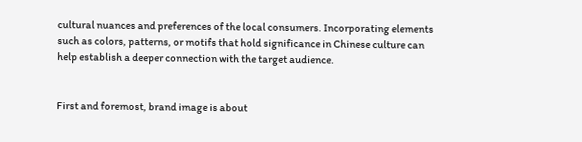cultural nuances and preferences of the local consumers. Incorporating elements such as colors, patterns, or motifs that hold significance in Chinese culture can help establish a deeper connection with the target audience.


First and foremost, brand image is about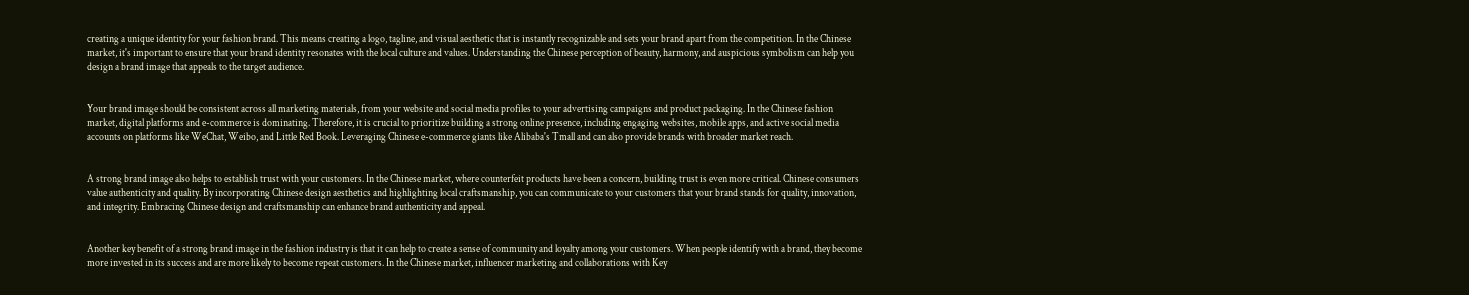creating a unique identity for your fashion brand. This means creating a logo, tagline, and visual aesthetic that is instantly recognizable and sets your brand apart from the competition. In the Chinese market, it's important to ensure that your brand identity resonates with the local culture and values. Understanding the Chinese perception of beauty, harmony, and auspicious symbolism can help you design a brand image that appeals to the target audience.


Your brand image should be consistent across all marketing materials, from your website and social media profiles to your advertising campaigns and product packaging. In the Chinese fashion market, digital platforms and e-commerce is dominating. Therefore, it is crucial to prioritize building a strong online presence, including engaging websites, mobile apps, and active social media accounts on platforms like WeChat, Weibo, and Little Red Book. Leveraging Chinese e-commerce giants like Alibaba's Tmall and can also provide brands with broader market reach.


A strong brand image also helps to establish trust with your customers. In the Chinese market, where counterfeit products have been a concern, building trust is even more critical. Chinese consumers value authenticity and quality. By incorporating Chinese design aesthetics and highlighting local craftsmanship, you can communicate to your customers that your brand stands for quality, innovation, and integrity. Embracing Chinese design and craftsmanship can enhance brand authenticity and appeal.


Another key benefit of a strong brand image in the fashion industry is that it can help to create a sense of community and loyalty among your customers. When people identify with a brand, they become more invested in its success and are more likely to become repeat customers. In the Chinese market, influencer marketing and collaborations with Key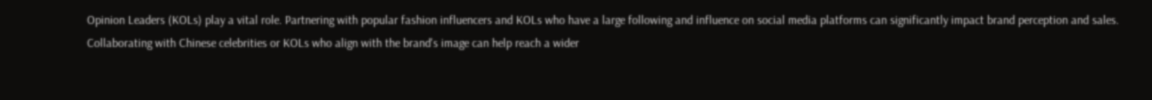Opinion Leaders (KOLs) play a vital role. Partnering with popular fashion influencers and KOLs who have a large following and influence on social media platforms can significantly impact brand perception and sales. Collaborating with Chinese celebrities or KOLs who align with the brand's image can help reach a wider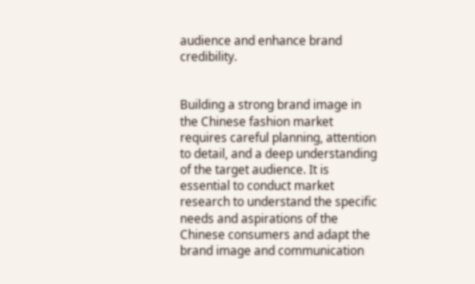audience and enhance brand credibility.


Building a strong brand image in the Chinese fashion market requires careful planning, attention to detail, and a deep understanding of the target audience. It is essential to conduct market research to understand the specific needs and aspirations of the Chinese consumers and adapt the brand image and communication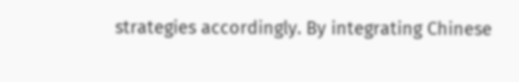strategies accordingly. By integrating Chinese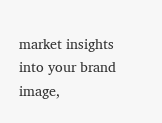market insights into your brand image,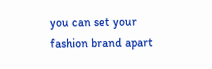you can set your fashion brand apart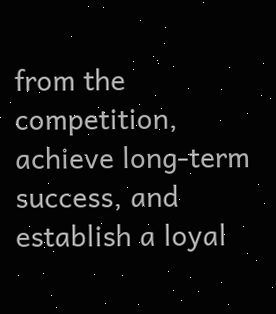from the competition, achieve long-term success, and establish a loyal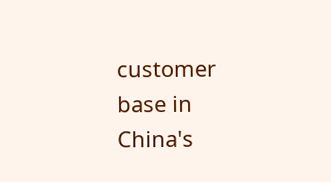customer base in China's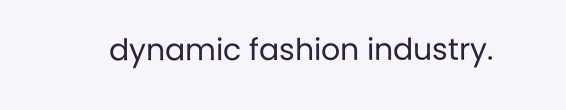dynamic fashion industry.